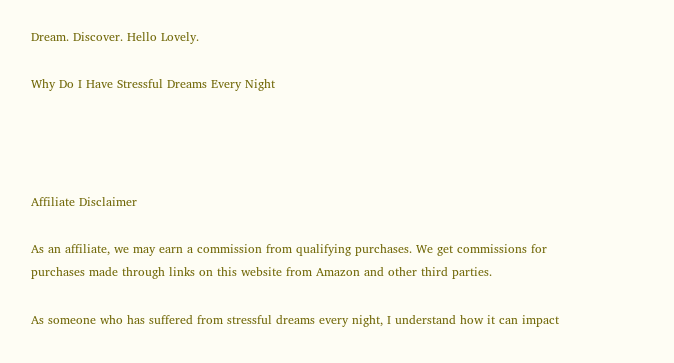Dream. Discover. Hello Lovely.

Why Do I Have Stressful Dreams Every Night




Affiliate Disclaimer

As an affiliate, we may earn a commission from qualifying purchases. We get commissions for purchases made through links on this website from Amazon and other third parties.

As someone who has suffered from stressful dreams every night, I understand how it can impact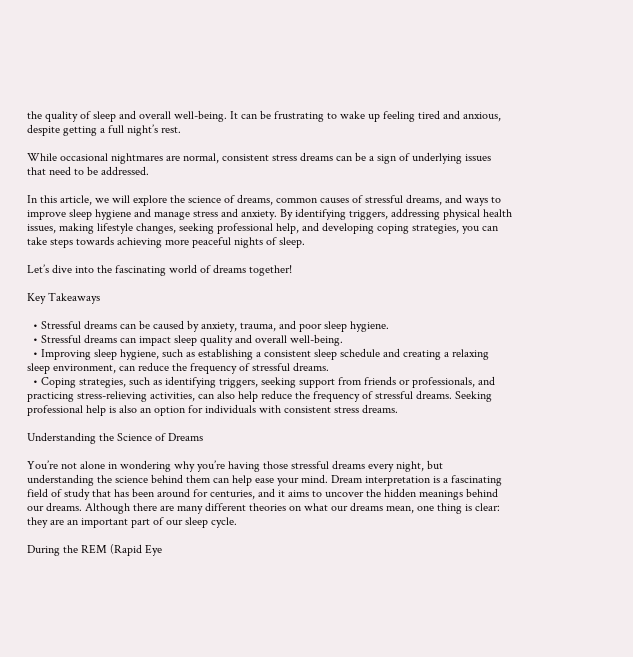the quality of sleep and overall well-being. It can be frustrating to wake up feeling tired and anxious, despite getting a full night’s rest.

While occasional nightmares are normal, consistent stress dreams can be a sign of underlying issues that need to be addressed.

In this article, we will explore the science of dreams, common causes of stressful dreams, and ways to improve sleep hygiene and manage stress and anxiety. By identifying triggers, addressing physical health issues, making lifestyle changes, seeking professional help, and developing coping strategies, you can take steps towards achieving more peaceful nights of sleep.

Let’s dive into the fascinating world of dreams together!

Key Takeaways

  • Stressful dreams can be caused by anxiety, trauma, and poor sleep hygiene.
  • Stressful dreams can impact sleep quality and overall well-being.
  • Improving sleep hygiene, such as establishing a consistent sleep schedule and creating a relaxing sleep environment, can reduce the frequency of stressful dreams.
  • Coping strategies, such as identifying triggers, seeking support from friends or professionals, and practicing stress-relieving activities, can also help reduce the frequency of stressful dreams. Seeking professional help is also an option for individuals with consistent stress dreams.

Understanding the Science of Dreams

You’re not alone in wondering why you’re having those stressful dreams every night, but understanding the science behind them can help ease your mind. Dream interpretation is a fascinating field of study that has been around for centuries, and it aims to uncover the hidden meanings behind our dreams. Although there are many different theories on what our dreams mean, one thing is clear: they are an important part of our sleep cycle.

During the REM (Rapid Eye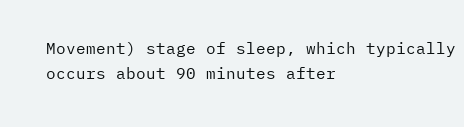Movement) stage of sleep, which typically occurs about 90 minutes after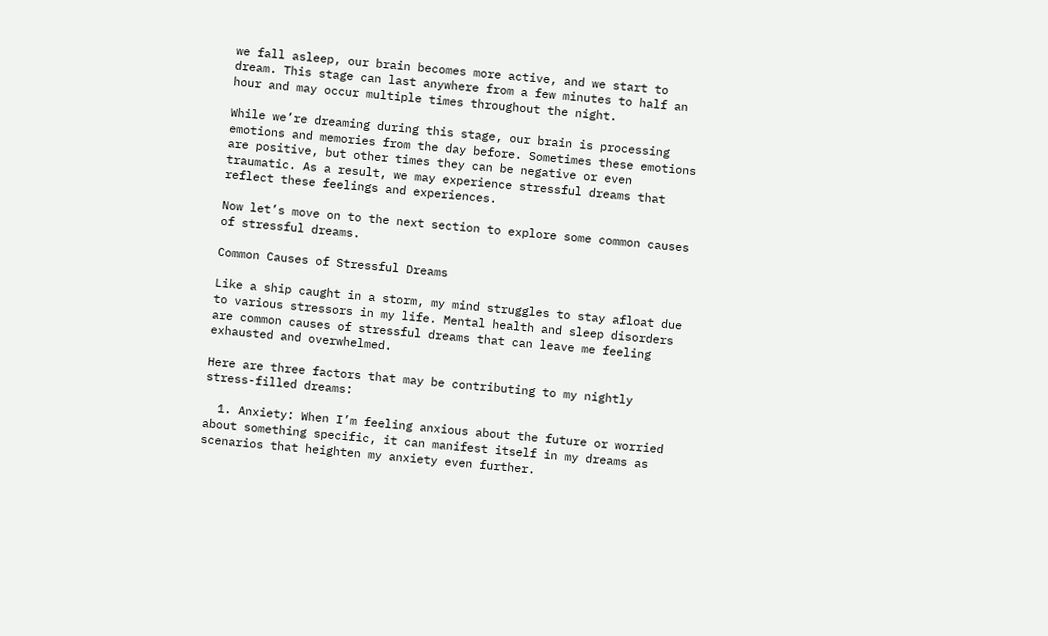we fall asleep, our brain becomes more active, and we start to dream. This stage can last anywhere from a few minutes to half an hour and may occur multiple times throughout the night.

While we’re dreaming during this stage, our brain is processing emotions and memories from the day before. Sometimes these emotions are positive, but other times they can be negative or even traumatic. As a result, we may experience stressful dreams that reflect these feelings and experiences.

Now let’s move on to the next section to explore some common causes of stressful dreams.

Common Causes of Stressful Dreams

Like a ship caught in a storm, my mind struggles to stay afloat due to various stressors in my life. Mental health and sleep disorders are common causes of stressful dreams that can leave me feeling exhausted and overwhelmed.

Here are three factors that may be contributing to my nightly stress-filled dreams:

  1. Anxiety: When I’m feeling anxious about the future or worried about something specific, it can manifest itself in my dreams as scenarios that heighten my anxiety even further.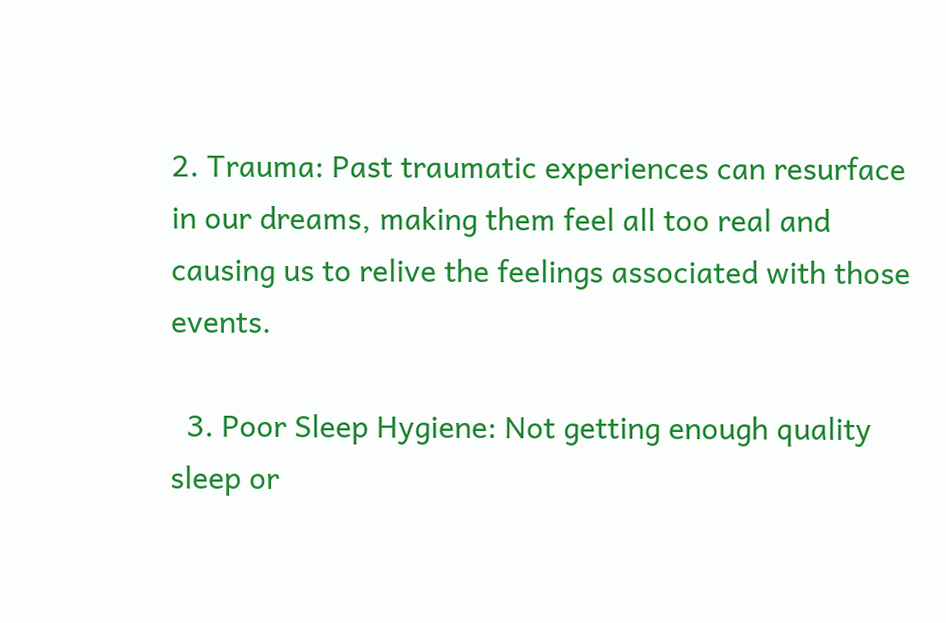2. Trauma: Past traumatic experiences can resurface in our dreams, making them feel all too real and causing us to relive the feelings associated with those events.

  3. Poor Sleep Hygiene: Not getting enough quality sleep or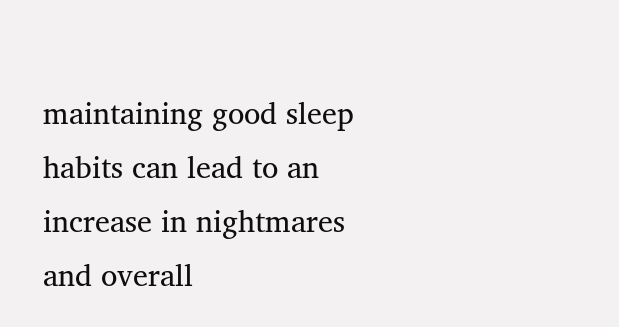maintaining good sleep habits can lead to an increase in nightmares and overall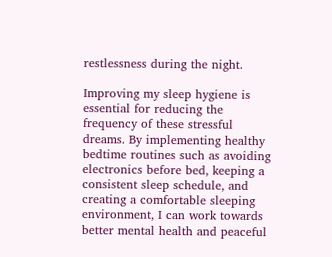restlessness during the night.

Improving my sleep hygiene is essential for reducing the frequency of these stressful dreams. By implementing healthy bedtime routines such as avoiding electronics before bed, keeping a consistent sleep schedule, and creating a comfortable sleeping environment, I can work towards better mental health and peaceful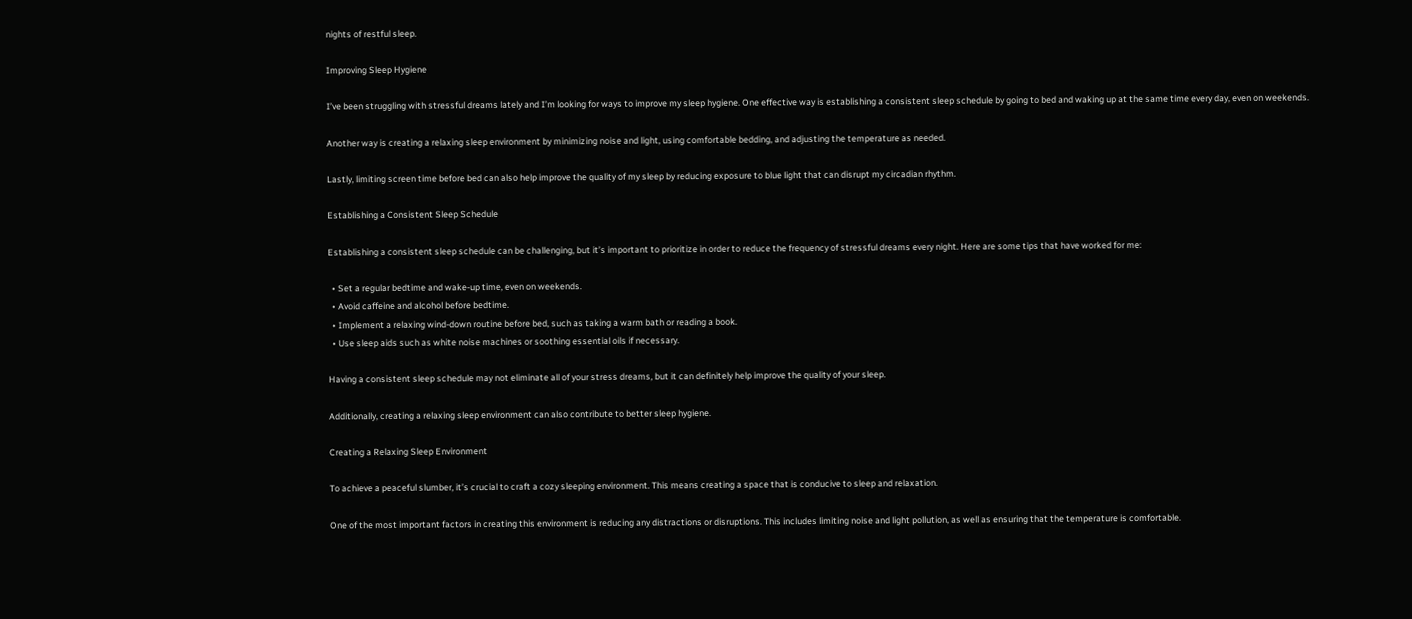nights of restful sleep.

Improving Sleep Hygiene

I’ve been struggling with stressful dreams lately and I’m looking for ways to improve my sleep hygiene. One effective way is establishing a consistent sleep schedule by going to bed and waking up at the same time every day, even on weekends.

Another way is creating a relaxing sleep environment by minimizing noise and light, using comfortable bedding, and adjusting the temperature as needed.

Lastly, limiting screen time before bed can also help improve the quality of my sleep by reducing exposure to blue light that can disrupt my circadian rhythm.

Establishing a Consistent Sleep Schedule

Establishing a consistent sleep schedule can be challenging, but it’s important to prioritize in order to reduce the frequency of stressful dreams every night. Here are some tips that have worked for me:

  • Set a regular bedtime and wake-up time, even on weekends.
  • Avoid caffeine and alcohol before bedtime.
  • Implement a relaxing wind-down routine before bed, such as taking a warm bath or reading a book.
  • Use sleep aids such as white noise machines or soothing essential oils if necessary.

Having a consistent sleep schedule may not eliminate all of your stress dreams, but it can definitely help improve the quality of your sleep.

Additionally, creating a relaxing sleep environment can also contribute to better sleep hygiene.

Creating a Relaxing Sleep Environment

To achieve a peaceful slumber, it’s crucial to craft a cozy sleeping environment. This means creating a space that is conducive to sleep and relaxation.

One of the most important factors in creating this environment is reducing any distractions or disruptions. This includes limiting noise and light pollution, as well as ensuring that the temperature is comfortable.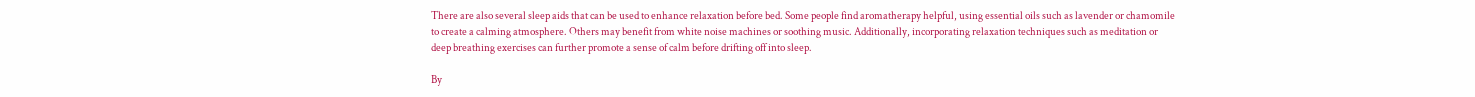There are also several sleep aids that can be used to enhance relaxation before bed. Some people find aromatherapy helpful, using essential oils such as lavender or chamomile to create a calming atmosphere. Others may benefit from white noise machines or soothing music. Additionally, incorporating relaxation techniques such as meditation or deep breathing exercises can further promote a sense of calm before drifting off into sleep.

By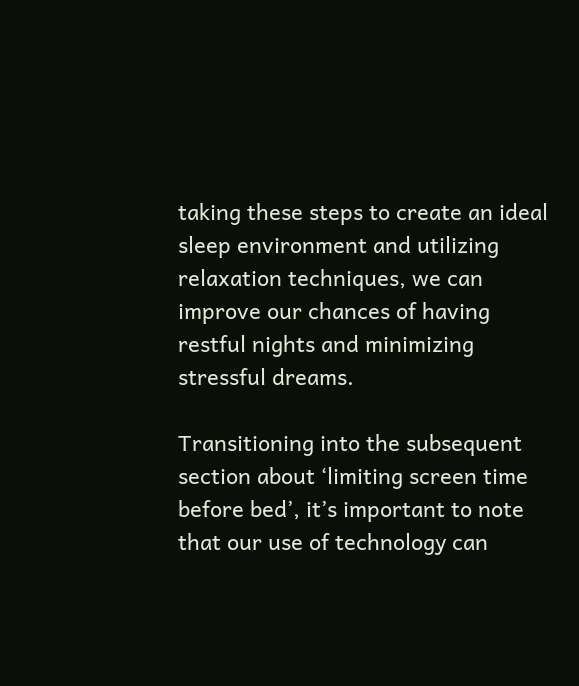taking these steps to create an ideal sleep environment and utilizing relaxation techniques, we can improve our chances of having restful nights and minimizing stressful dreams.

Transitioning into the subsequent section about ‘limiting screen time before bed’, it’s important to note that our use of technology can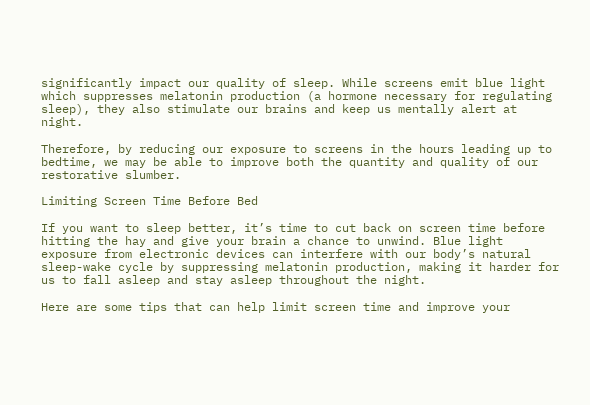significantly impact our quality of sleep. While screens emit blue light which suppresses melatonin production (a hormone necessary for regulating sleep), they also stimulate our brains and keep us mentally alert at night.

Therefore, by reducing our exposure to screens in the hours leading up to bedtime, we may be able to improve both the quantity and quality of our restorative slumber.

Limiting Screen Time Before Bed

If you want to sleep better, it’s time to cut back on screen time before hitting the hay and give your brain a chance to unwind. Blue light exposure from electronic devices can interfere with our body’s natural sleep-wake cycle by suppressing melatonin production, making it harder for us to fall asleep and stay asleep throughout the night.

Here are some tips that can help limit screen time and improve your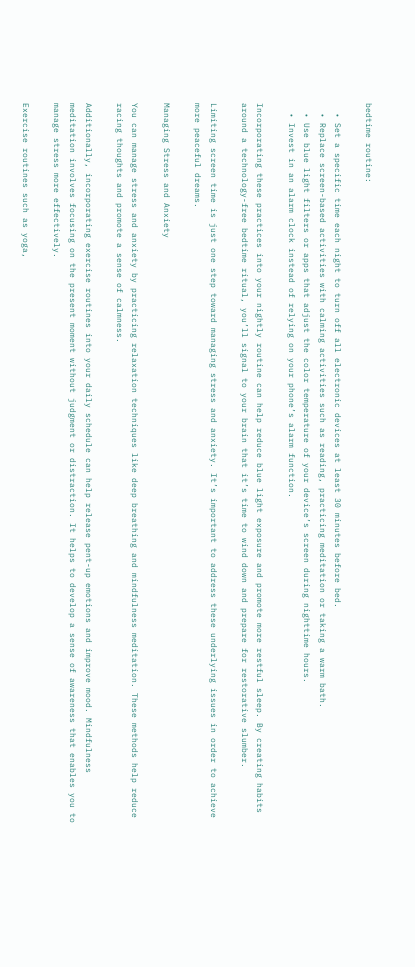bedtime routine:

  • Set a specific time each night to turn off all electronic devices at least 30 minutes before bed.
  • Replace screen-based activities with calming activities such as reading, practicing meditation or taking a warm bath.
  • Use blue light filters or apps that adjust the color temperature of your device’s screen during nighttime hours.
  • Invest in an alarm clock instead of relying on your phone’s alarm function.

Incorporating these practices into your nightly routine can help reduce blue light exposure and promote more restful sleep. By creating habits around a technology-free bedtime ritual, you’ll signal to your brain that it’s time to wind down and prepare for restorative slumber.

Limiting screen time is just one step toward managing stress and anxiety. It’s important to address these underlying issues in order to achieve more peaceful dreams.

Managing Stress and Anxiety

You can manage stress and anxiety by practicing relaxation techniques like deep breathing and mindfulness meditation. These methods help reduce racing thoughts and promote a sense of calmness.

Additionally, incorporating exercise routines into your daily schedule can help release pent-up emotions and improve mood. Mindfulness meditation involves focusing on the present moment without judgment or distraction. It helps to develop a sense of awareness that enables you to manage stress more effectively.

Exercise routines such as yoga,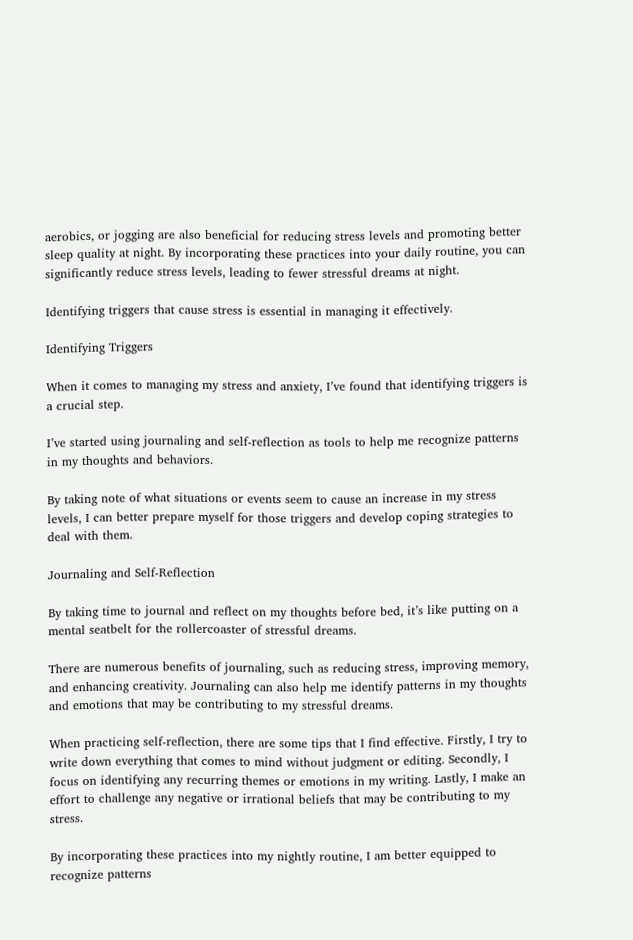aerobics, or jogging are also beneficial for reducing stress levels and promoting better sleep quality at night. By incorporating these practices into your daily routine, you can significantly reduce stress levels, leading to fewer stressful dreams at night.

Identifying triggers that cause stress is essential in managing it effectively.

Identifying Triggers

When it comes to managing my stress and anxiety, I’ve found that identifying triggers is a crucial step.

I’ve started using journaling and self-reflection as tools to help me recognize patterns in my thoughts and behaviors.

By taking note of what situations or events seem to cause an increase in my stress levels, I can better prepare myself for those triggers and develop coping strategies to deal with them.

Journaling and Self-Reflection

By taking time to journal and reflect on my thoughts before bed, it’s like putting on a mental seatbelt for the rollercoaster of stressful dreams.

There are numerous benefits of journaling, such as reducing stress, improving memory, and enhancing creativity. Journaling can also help me identify patterns in my thoughts and emotions that may be contributing to my stressful dreams.

When practicing self-reflection, there are some tips that I find effective. Firstly, I try to write down everything that comes to mind without judgment or editing. Secondly, I focus on identifying any recurring themes or emotions in my writing. Lastly, I make an effort to challenge any negative or irrational beliefs that may be contributing to my stress.

By incorporating these practices into my nightly routine, I am better equipped to recognize patterns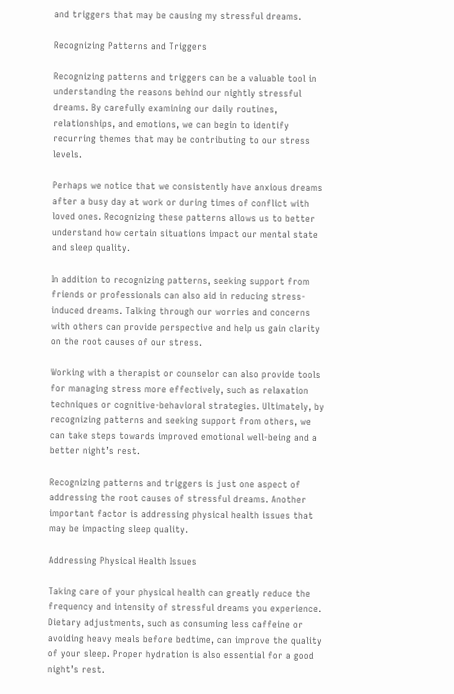and triggers that may be causing my stressful dreams.

Recognizing Patterns and Triggers

Recognizing patterns and triggers can be a valuable tool in understanding the reasons behind our nightly stressful dreams. By carefully examining our daily routines, relationships, and emotions, we can begin to identify recurring themes that may be contributing to our stress levels.

Perhaps we notice that we consistently have anxious dreams after a busy day at work or during times of conflict with loved ones. Recognizing these patterns allows us to better understand how certain situations impact our mental state and sleep quality.

In addition to recognizing patterns, seeking support from friends or professionals can also aid in reducing stress-induced dreams. Talking through our worries and concerns with others can provide perspective and help us gain clarity on the root causes of our stress.

Working with a therapist or counselor can also provide tools for managing stress more effectively, such as relaxation techniques or cognitive-behavioral strategies. Ultimately, by recognizing patterns and seeking support from others, we can take steps towards improved emotional well-being and a better night’s rest.

Recognizing patterns and triggers is just one aspect of addressing the root causes of stressful dreams. Another important factor is addressing physical health issues that may be impacting sleep quality.

Addressing Physical Health Issues

Taking care of your physical health can greatly reduce the frequency and intensity of stressful dreams you experience. Dietary adjustments, such as consuming less caffeine or avoiding heavy meals before bedtime, can improve the quality of your sleep. Proper hydration is also essential for a good night’s rest.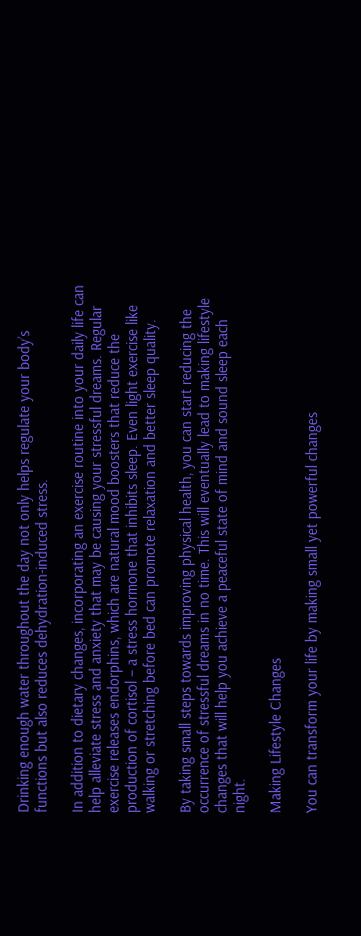Drinking enough water throughout the day not only helps regulate your body’s functions but also reduces dehydration-induced stress.

In addition to dietary changes, incorporating an exercise routine into your daily life can help alleviate stress and anxiety that may be causing your stressful dreams. Regular exercise releases endorphins, which are natural mood boosters that reduce the production of cortisol – a stress hormone that inhibits sleep. Even light exercise like walking or stretching before bed can promote relaxation and better sleep quality.

By taking small steps towards improving physical health, you can start reducing the occurrence of stressful dreams in no time. This will eventually lead to making lifestyle changes that will help you achieve a peaceful state of mind and sound sleep each night.

Making Lifestyle Changes

You can transform your life by making small yet powerful changes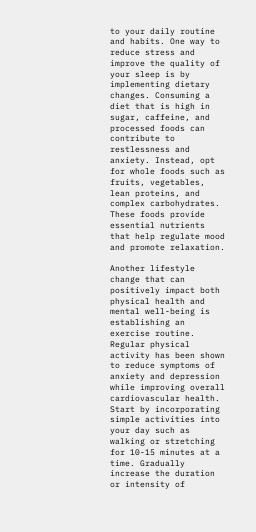to your daily routine and habits. One way to reduce stress and improve the quality of your sleep is by implementing dietary changes. Consuming a diet that is high in sugar, caffeine, and processed foods can contribute to restlessness and anxiety. Instead, opt for whole foods such as fruits, vegetables, lean proteins, and complex carbohydrates. These foods provide essential nutrients that help regulate mood and promote relaxation.

Another lifestyle change that can positively impact both physical health and mental well-being is establishing an exercise routine. Regular physical activity has been shown to reduce symptoms of anxiety and depression while improving overall cardiovascular health. Start by incorporating simple activities into your day such as walking or stretching for 10-15 minutes at a time. Gradually increase the duration or intensity of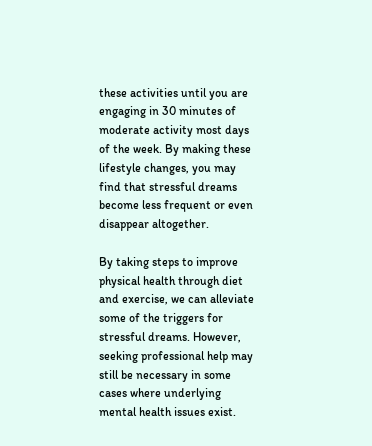these activities until you are engaging in 30 minutes of moderate activity most days of the week. By making these lifestyle changes, you may find that stressful dreams become less frequent or even disappear altogether.

By taking steps to improve physical health through diet and exercise, we can alleviate some of the triggers for stressful dreams. However, seeking professional help may still be necessary in some cases where underlying mental health issues exist.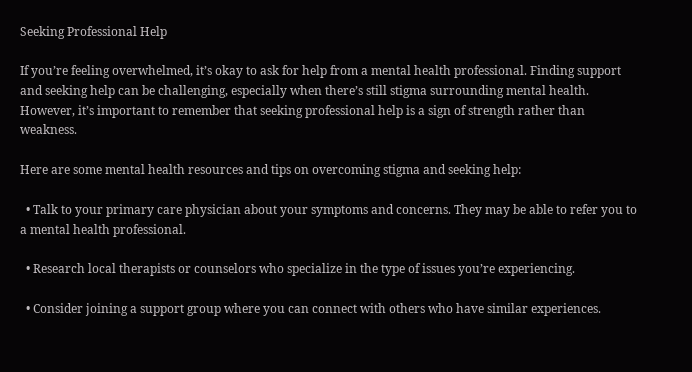Seeking Professional Help

If you’re feeling overwhelmed, it’s okay to ask for help from a mental health professional. Finding support and seeking help can be challenging, especially when there’s still stigma surrounding mental health. However, it’s important to remember that seeking professional help is a sign of strength rather than weakness.

Here are some mental health resources and tips on overcoming stigma and seeking help:

  • Talk to your primary care physician about your symptoms and concerns. They may be able to refer you to a mental health professional.

  • Research local therapists or counselors who specialize in the type of issues you’re experiencing.

  • Consider joining a support group where you can connect with others who have similar experiences.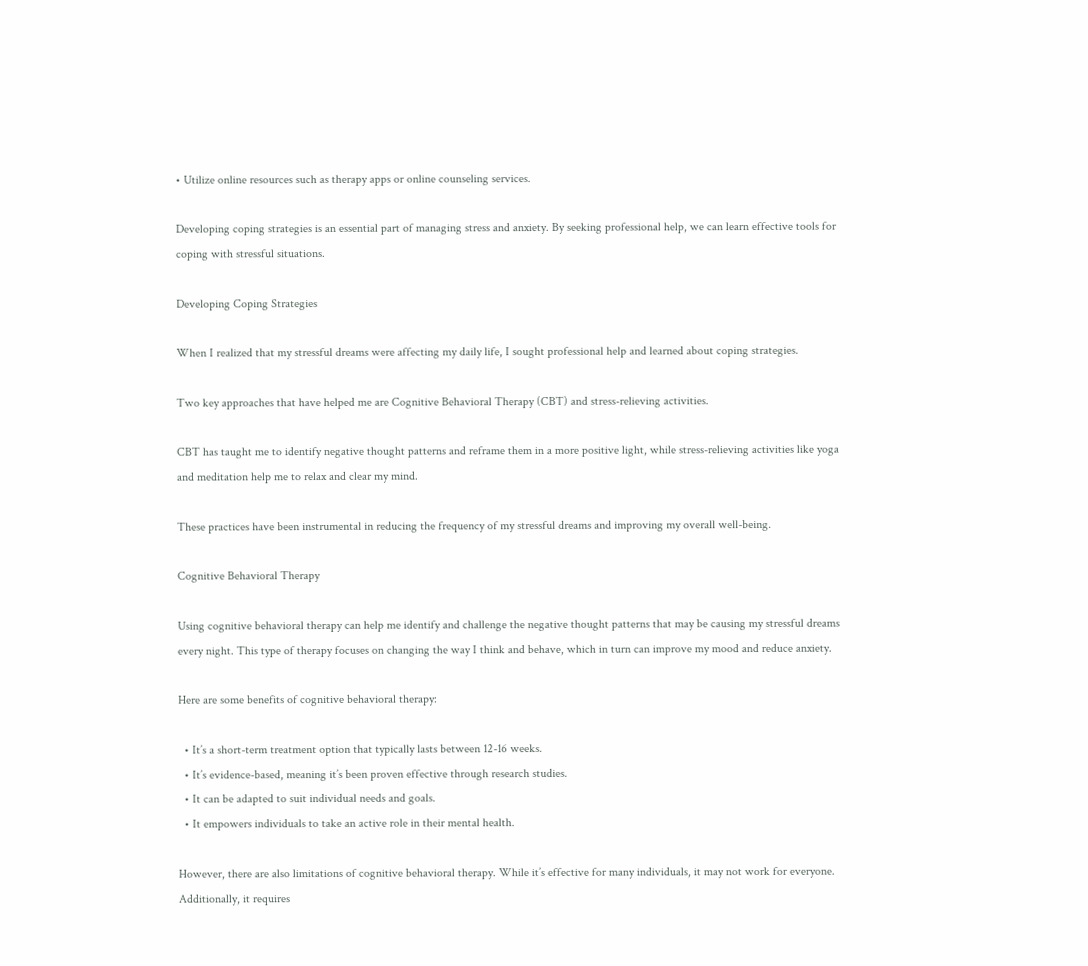• Utilize online resources such as therapy apps or online counseling services.

Developing coping strategies is an essential part of managing stress and anxiety. By seeking professional help, we can learn effective tools for coping with stressful situations.

Developing Coping Strategies

When I realized that my stressful dreams were affecting my daily life, I sought professional help and learned about coping strategies.

Two key approaches that have helped me are Cognitive Behavioral Therapy (CBT) and stress-relieving activities.

CBT has taught me to identify negative thought patterns and reframe them in a more positive light, while stress-relieving activities like yoga and meditation help me to relax and clear my mind.

These practices have been instrumental in reducing the frequency of my stressful dreams and improving my overall well-being.

Cognitive Behavioral Therapy

Using cognitive behavioral therapy can help me identify and challenge the negative thought patterns that may be causing my stressful dreams every night. This type of therapy focuses on changing the way I think and behave, which in turn can improve my mood and reduce anxiety.

Here are some benefits of cognitive behavioral therapy:

  • It’s a short-term treatment option that typically lasts between 12-16 weeks.
  • It’s evidence-based, meaning it’s been proven effective through research studies.
  • It can be adapted to suit individual needs and goals.
  • It empowers individuals to take an active role in their mental health.

However, there are also limitations of cognitive behavioral therapy. While it’s effective for many individuals, it may not work for everyone. Additionally, it requires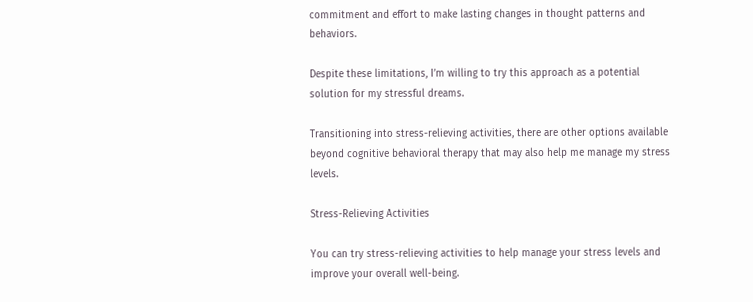commitment and effort to make lasting changes in thought patterns and behaviors.

Despite these limitations, I’m willing to try this approach as a potential solution for my stressful dreams.

Transitioning into stress-relieving activities, there are other options available beyond cognitive behavioral therapy that may also help me manage my stress levels.

Stress-Relieving Activities

You can try stress-relieving activities to help manage your stress levels and improve your overall well-being.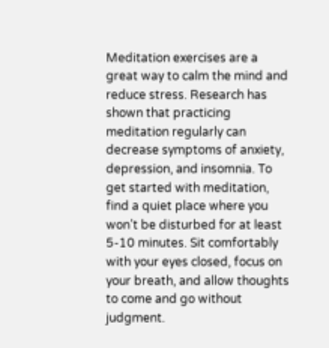Meditation exercises are a great way to calm the mind and reduce stress. Research has shown that practicing meditation regularly can decrease symptoms of anxiety, depression, and insomnia. To get started with meditation, find a quiet place where you won’t be disturbed for at least 5-10 minutes. Sit comfortably with your eyes closed, focus on your breath, and allow thoughts to come and go without judgment.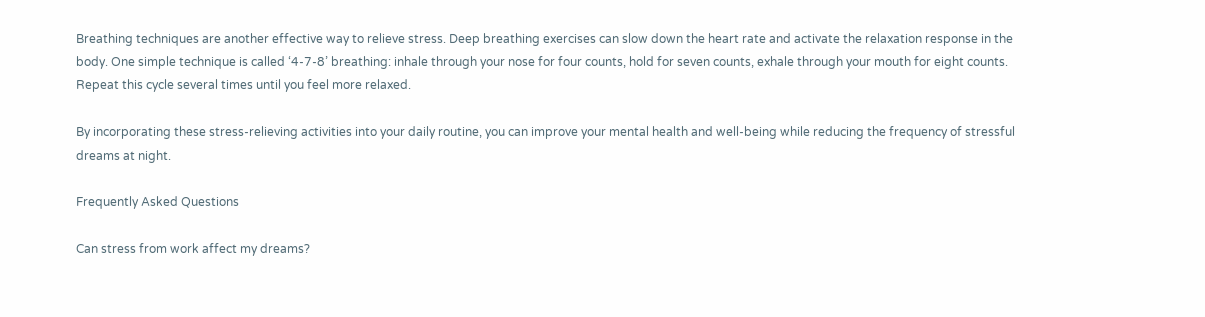Breathing techniques are another effective way to relieve stress. Deep breathing exercises can slow down the heart rate and activate the relaxation response in the body. One simple technique is called ‘4-7-8’ breathing: inhale through your nose for four counts, hold for seven counts, exhale through your mouth for eight counts. Repeat this cycle several times until you feel more relaxed.

By incorporating these stress-relieving activities into your daily routine, you can improve your mental health and well-being while reducing the frequency of stressful dreams at night.

Frequently Asked Questions

Can stress from work affect my dreams?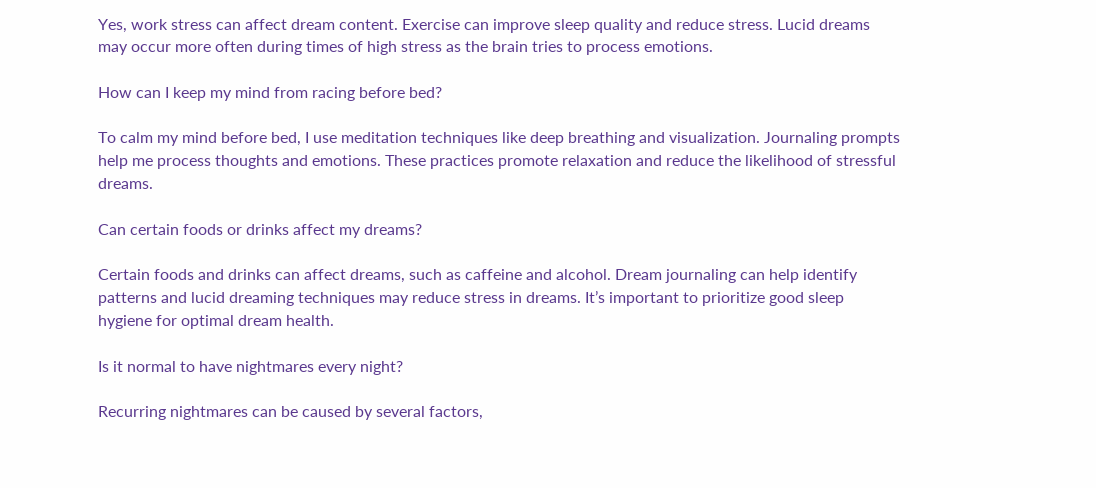Yes, work stress can affect dream content. Exercise can improve sleep quality and reduce stress. Lucid dreams may occur more often during times of high stress as the brain tries to process emotions.

How can I keep my mind from racing before bed?

To calm my mind before bed, I use meditation techniques like deep breathing and visualization. Journaling prompts help me process thoughts and emotions. These practices promote relaxation and reduce the likelihood of stressful dreams.

Can certain foods or drinks affect my dreams?

Certain foods and drinks can affect dreams, such as caffeine and alcohol. Dream journaling can help identify patterns and lucid dreaming techniques may reduce stress in dreams. It’s important to prioritize good sleep hygiene for optimal dream health.

Is it normal to have nightmares every night?

Recurring nightmares can be caused by several factors,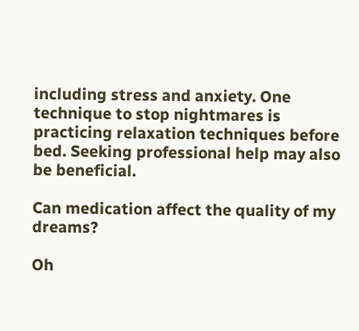including stress and anxiety. One technique to stop nightmares is practicing relaxation techniques before bed. Seeking professional help may also be beneficial.

Can medication affect the quality of my dreams?

Oh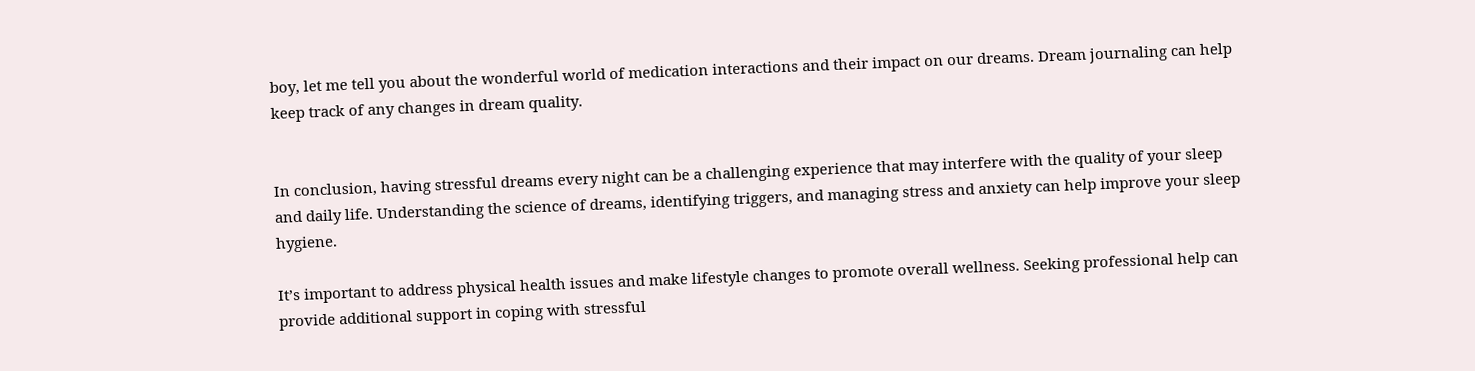boy, let me tell you about the wonderful world of medication interactions and their impact on our dreams. Dream journaling can help keep track of any changes in dream quality.


In conclusion, having stressful dreams every night can be a challenging experience that may interfere with the quality of your sleep and daily life. Understanding the science of dreams, identifying triggers, and managing stress and anxiety can help improve your sleep hygiene.

It’s important to address physical health issues and make lifestyle changes to promote overall wellness. Seeking professional help can provide additional support in coping with stressful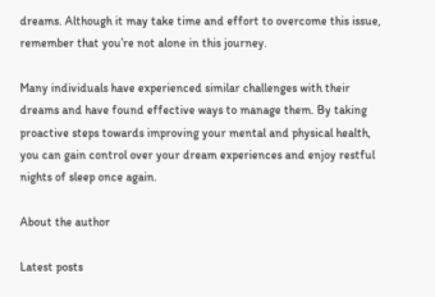dreams. Although it may take time and effort to overcome this issue, remember that you’re not alone in this journey.

Many individuals have experienced similar challenges with their dreams and have found effective ways to manage them. By taking proactive steps towards improving your mental and physical health, you can gain control over your dream experiences and enjoy restful nights of sleep once again.

About the author

Latest posts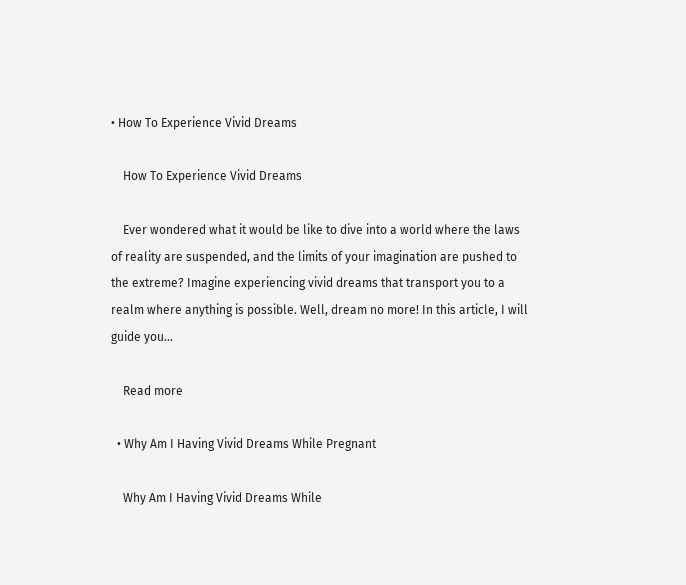• How To Experience Vivid Dreams

    How To Experience Vivid Dreams

    Ever wondered what it would be like to dive into a world where the laws of reality are suspended, and the limits of your imagination are pushed to the extreme? Imagine experiencing vivid dreams that transport you to a realm where anything is possible. Well, dream no more! In this article, I will guide you…

    Read more

  • Why Am I Having Vivid Dreams While Pregnant

    Why Am I Having Vivid Dreams While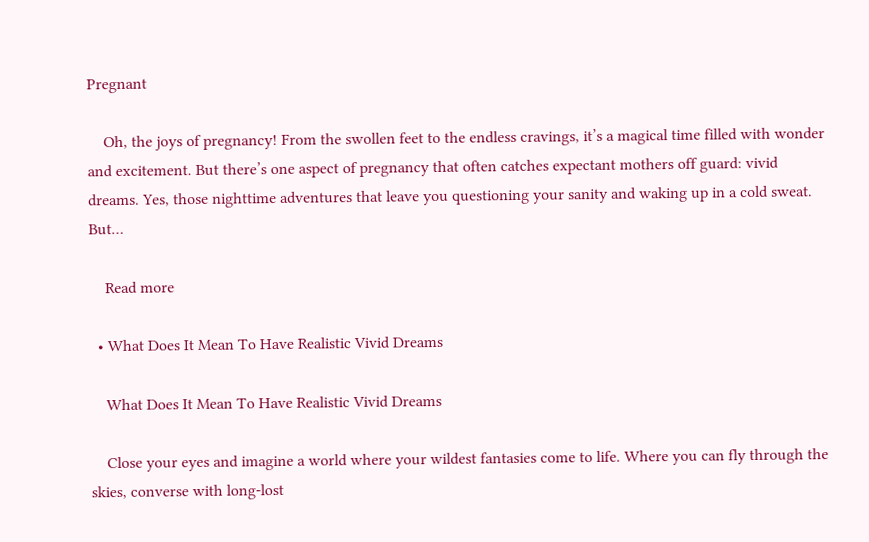Pregnant

    Oh, the joys of pregnancy! From the swollen feet to the endless cravings, it’s a magical time filled with wonder and excitement. But there’s one aspect of pregnancy that often catches expectant mothers off guard: vivid dreams. Yes, those nighttime adventures that leave you questioning your sanity and waking up in a cold sweat. But…

    Read more

  • What Does It Mean To Have Realistic Vivid Dreams

    What Does It Mean To Have Realistic Vivid Dreams

    Close your eyes and imagine a world where your wildest fantasies come to life. Where you can fly through the skies, converse with long-lost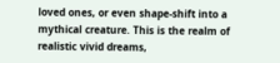loved ones, or even shape-shift into a mythical creature. This is the realm of realistic vivid dreams,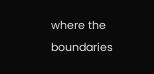where the boundaries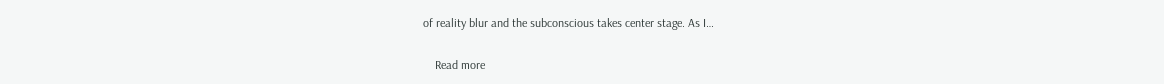of reality blur and the subconscious takes center stage. As I…

    Read more